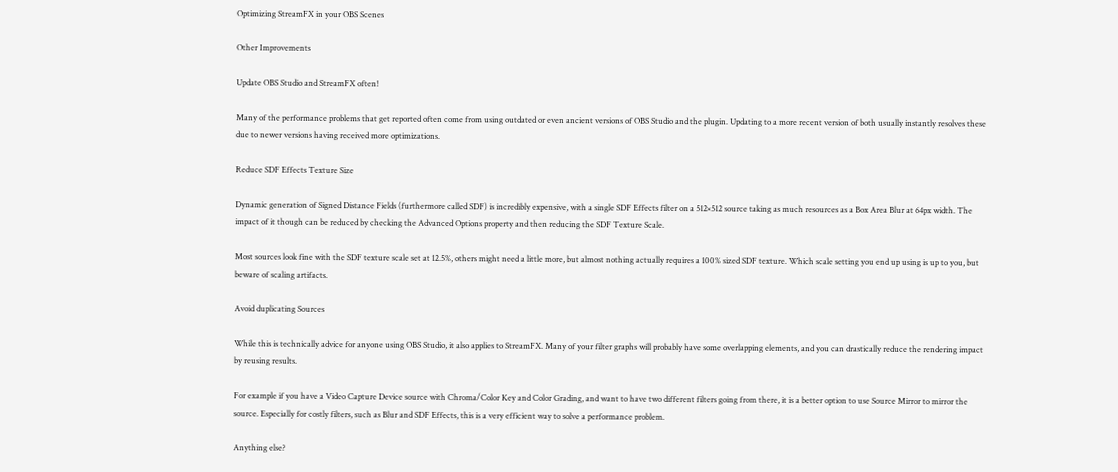Optimizing StreamFX in your OBS Scenes

Other Improvements

Update OBS Studio and StreamFX often!

Many of the performance problems that get reported often come from using outdated or even ancient versions of OBS Studio and the plugin. Updating to a more recent version of both usually instantly resolves these due to newer versions having received more optimizations.

Reduce SDF Effects Texture Size

Dynamic generation of Signed Distance Fields (furthermore called SDF) is incredibly expensive, with a single SDF Effects filter on a 512×512 source taking as much resources as a Box Area Blur at 64px width. The impact of it though can be reduced by checking the Advanced Options property and then reducing the SDF Texture Scale.

Most sources look fine with the SDF texture scale set at 12.5%, others might need a little more, but almost nothing actually requires a 100% sized SDF texture. Which scale setting you end up using is up to you, but beware of scaling artifacts.

Avoid duplicating Sources

While this is technically advice for anyone using OBS Studio, it also applies to StreamFX. Many of your filter graphs will probably have some overlapping elements, and you can drastically reduce the rendering impact by reusing results.

For example if you have a Video Capture Device source with Chroma/Color Key and Color Grading, and want to have two different filters going from there, it is a better option to use Source Mirror to mirror the source. Especially for costly filters, such as Blur and SDF Effects, this is a very efficient way to solve a performance problem.

Anything else?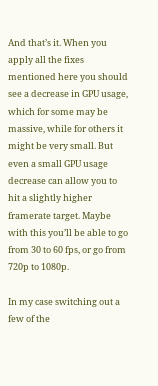And that’s it. When you apply all the fixes mentioned here you should see a decrease in GPU usage, which for some may be massive, while for others it might be very small. But even a small GPU usage decrease can allow you to hit a slightly higher framerate target. Maybe with this you’ll be able to go from 30 to 60 fps, or go from 720p to 1080p.

In my case switching out a few of the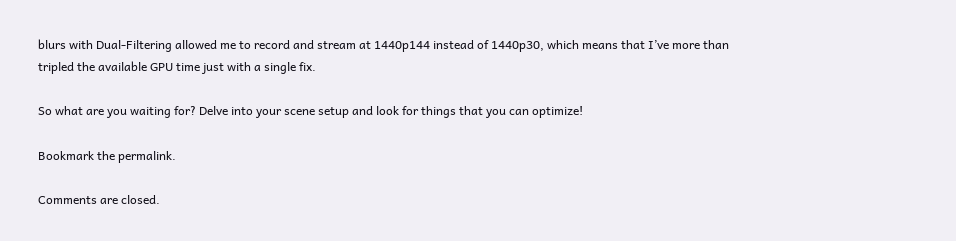blurs with Dual-Filtering allowed me to record and stream at 1440p144 instead of 1440p30, which means that I’ve more than tripled the available GPU time just with a single fix.

So what are you waiting for? Delve into your scene setup and look for things that you can optimize!

Bookmark the permalink.

Comments are closed.